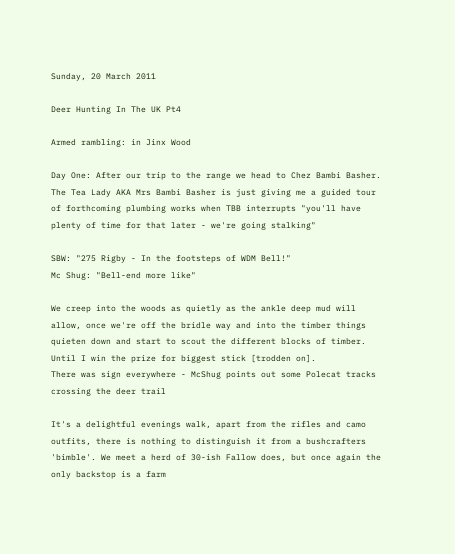Sunday, 20 March 2011

Deer Hunting In The UK Pt4

Armed rambling: in Jinx Wood

Day One: After our trip to the range we head to Chez Bambi Basher. The Tea Lady AKA Mrs Bambi Basher is just giving me a guided tour of forthcoming plumbing works when TBB interrupts "you'll have plenty of time for that later - we're going stalking"

SBW: "275 Rigby - In the footsteps of WDM Bell!"
Mc Shug: "Bell-end more like"

We creep into the woods as quietly as the ankle deep mud will allow, once we're off the bridle way and into the timber things quieten down and start to scout the different blocks of timber. Until I win the prize for biggest stick [trodden on].
There was sign everywhere - McShug points out some Polecat tracks crossing the deer trail

It's a delightful evenings walk, apart from the rifles and camo outfits, there is nothing to distinguish it from a bushcrafters 'bimble'. We meet a herd of 30-ish Fallow does, but once again the only backstop is a farm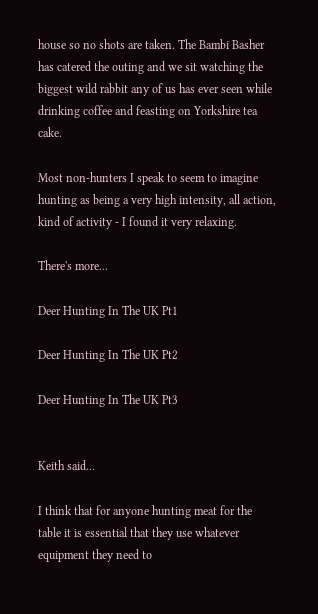house so no shots are taken. The Bambi Basher has catered the outing and we sit watching the biggest wild rabbit any of us has ever seen while drinking coffee and feasting on Yorkshire tea cake.

Most non-hunters I speak to seem to imagine hunting as being a very high intensity, all action, kind of activity - I found it very relaxing.

There's more...

Deer Hunting In The UK Pt1

Deer Hunting In The UK Pt2

Deer Hunting In The UK Pt3


Keith said...

I think that for anyone hunting meat for the table it is essential that they use whatever equipment they need to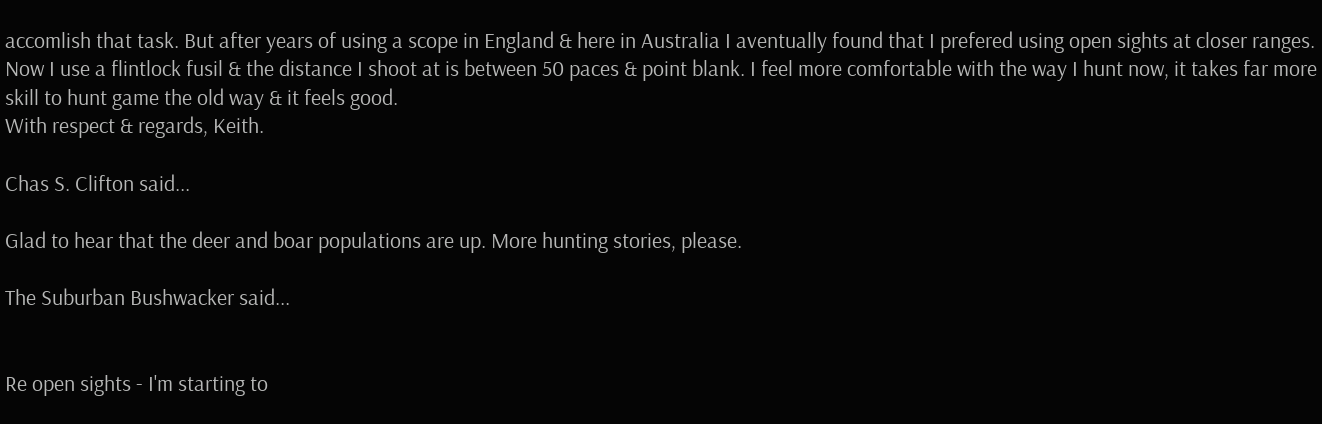accomlish that task. But after years of using a scope in England & here in Australia I aventually found that I prefered using open sights at closer ranges.
Now I use a flintlock fusil & the distance I shoot at is between 50 paces & point blank. I feel more comfortable with the way I hunt now, it takes far more skill to hunt game the old way & it feels good.
With respect & regards, Keith.

Chas S. Clifton said...

Glad to hear that the deer and boar populations are up. More hunting stories, please.

The Suburban Bushwacker said...


Re open sights - I'm starting to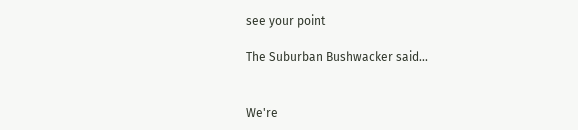see your point

The Suburban Bushwacker said...


We're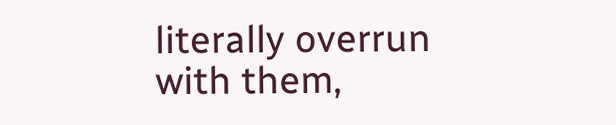literally overrun with them,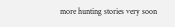more hunting stories very soon